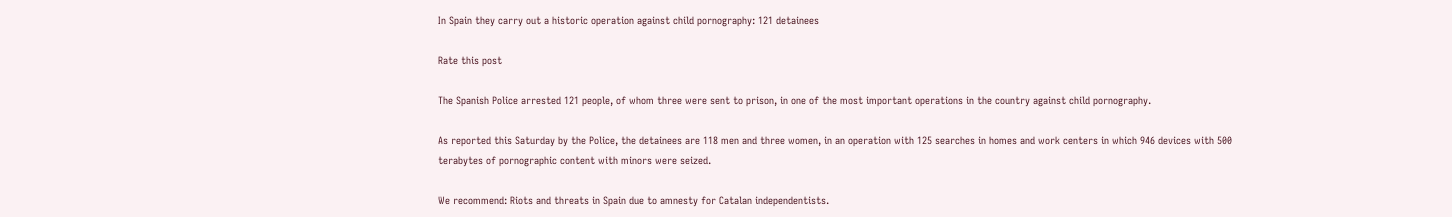In Spain they carry out a historic operation against child pornography: 121 detainees

Rate this post

The Spanish Police arrested 121 people, of whom three were sent to prison, in one of the most important operations in the country against child pornography.

As reported this Saturday by the Police, the detainees are 118 men and three women, in an operation with 125 searches in homes and work centers in which 946 devices with 500 terabytes of pornographic content with minors were seized.

We recommend: Riots and threats in Spain due to amnesty for Catalan independentists.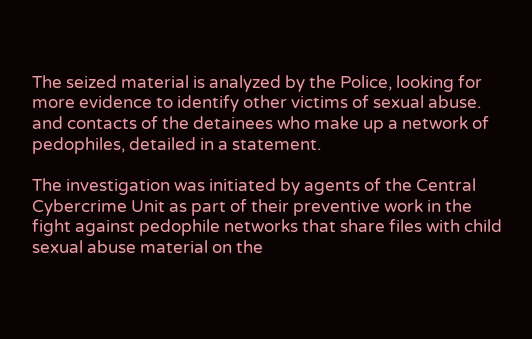The seized material is analyzed by the Police, looking for more evidence to identify other victims of sexual abuse. and contacts of the detainees who make up a network of pedophiles, detailed in a statement.

The investigation was initiated by agents of the Central Cybercrime Unit as part of their preventive work in the fight against pedophile networks that share files with child sexual abuse material on the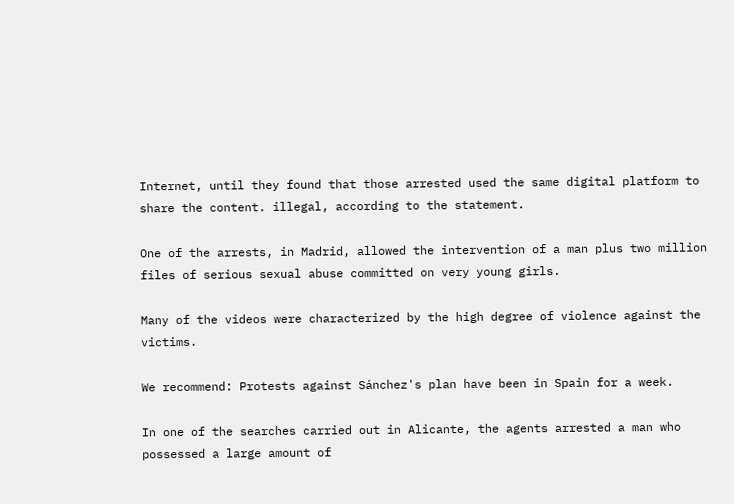Internet, until they found that those arrested used the same digital platform to share the content. illegal, according to the statement.

One of the arrests, in Madrid, allowed the intervention of a man plus two million files of serious sexual abuse committed on very young girls.

Many of the videos were characterized by the high degree of violence against the victims.

We recommend: Protests against Sánchez's plan have been in Spain for a week.

In one of the searches carried out in Alicante, the agents arrested a man who possessed a large amount of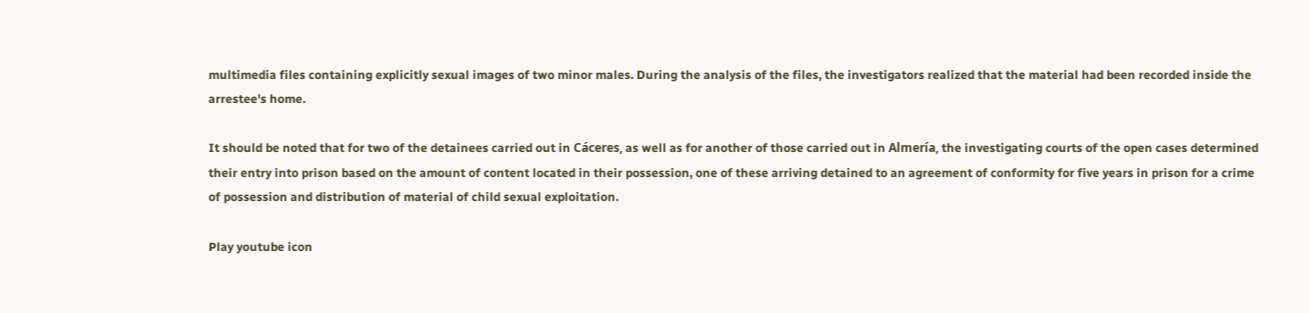multimedia files containing explicitly sexual images of two minor males. During the analysis of the files, the investigators realized that the material had been recorded inside the arrestee's home.

It should be noted that for two of the detainees carried out in Cáceres, as well as for another of those carried out in Almería, the investigating courts of the open cases determined their entry into prison based on the amount of content located in their possession, one of these arriving detained to an agreement of conformity for five years in prison for a crime of possession and distribution of material of child sexual exploitation.

Play youtube icon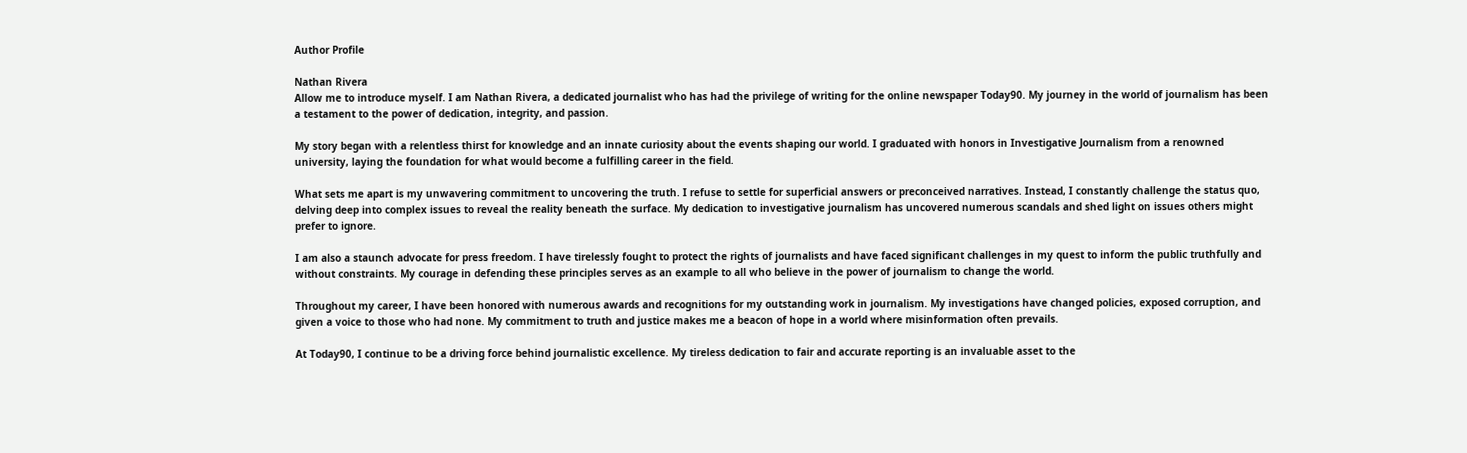Author Profile

Nathan Rivera
Allow me to introduce myself. I am Nathan Rivera, a dedicated journalist who has had the privilege of writing for the online newspaper Today90. My journey in the world of journalism has been a testament to the power of dedication, integrity, and passion.

My story began with a relentless thirst for knowledge and an innate curiosity about the events shaping our world. I graduated with honors in Investigative Journalism from a renowned university, laying the foundation for what would become a fulfilling career in the field.

What sets me apart is my unwavering commitment to uncovering the truth. I refuse to settle for superficial answers or preconceived narratives. Instead, I constantly challenge the status quo, delving deep into complex issues to reveal the reality beneath the surface. My dedication to investigative journalism has uncovered numerous scandals and shed light on issues others might prefer to ignore.

I am also a staunch advocate for press freedom. I have tirelessly fought to protect the rights of journalists and have faced significant challenges in my quest to inform the public truthfully and without constraints. My courage in defending these principles serves as an example to all who believe in the power of journalism to change the world.

Throughout my career, I have been honored with numerous awards and recognitions for my outstanding work in journalism. My investigations have changed policies, exposed corruption, and given a voice to those who had none. My commitment to truth and justice makes me a beacon of hope in a world where misinformation often prevails.

At Today90, I continue to be a driving force behind journalistic excellence. My tireless dedication to fair and accurate reporting is an invaluable asset to the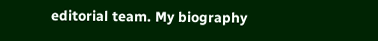editorial team. My biography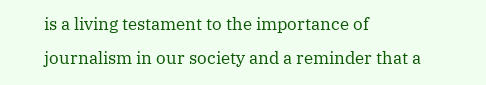is a living testament to the importance of journalism in our society and a reminder that a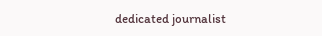dedicated journalist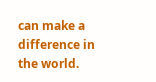can make a difference in the world.